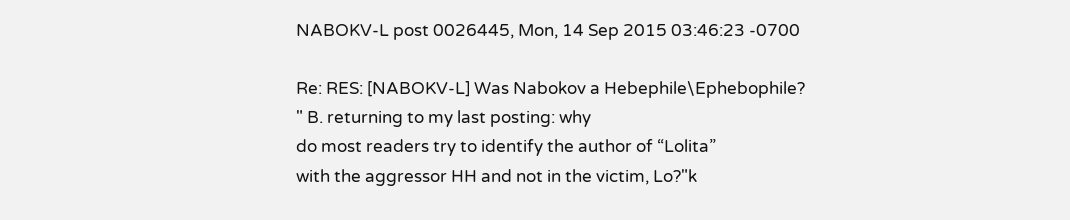NABOKV-L post 0026445, Mon, 14 Sep 2015 03:46:23 -0700

Re: RES: [NABOKV-L] Was Nabokov a Hebephile\Ephebophile?
" B. returning to my last posting: why
do most readers try to identify the author of “Lolita”
with the aggressor HH and not in the victim, Lo?"k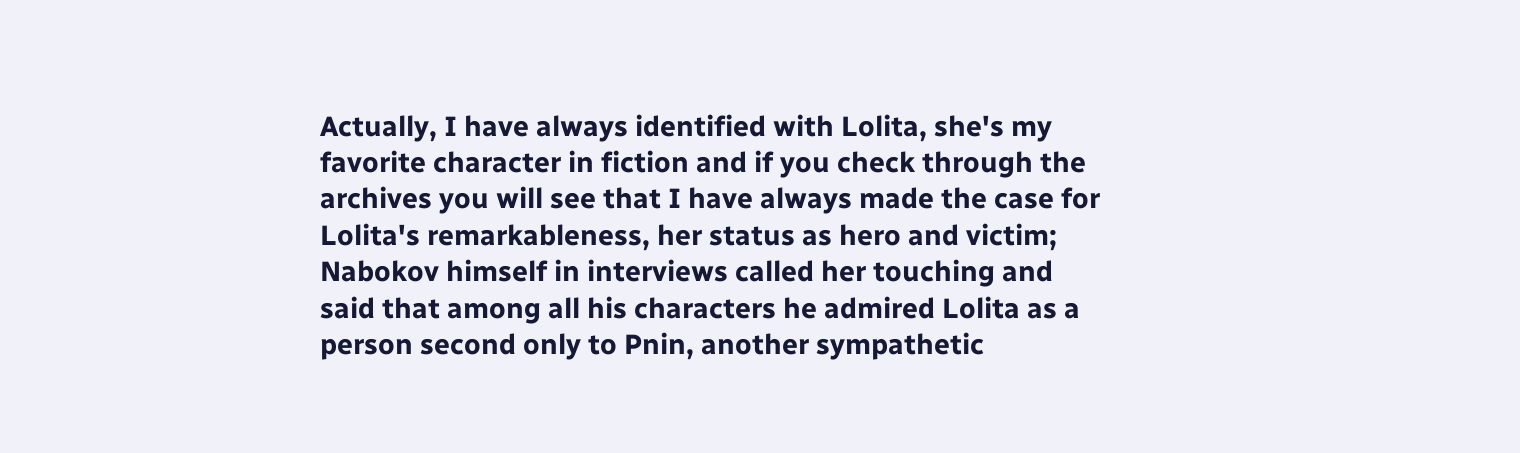Actually, I have always identified with Lolita, she's my favorite character in fiction and if you check through the archives you will see that I have always made the case for Lolita's remarkableness, her status as hero and victim; Nabokov himself in interviews called her touching and said that among all his characters he admired Lolita as a person second only to Pnin, another sympathetic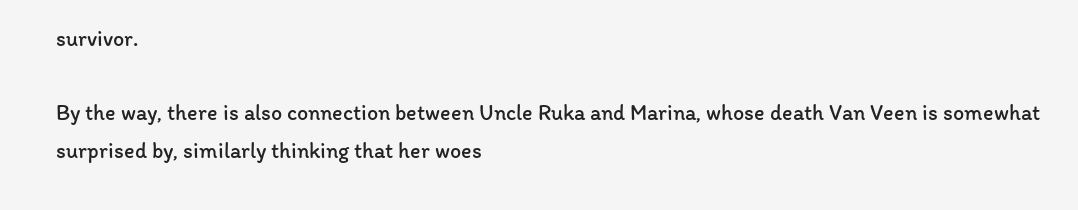survivor.

By the way, there is also connection between Uncle Ruka and Marina, whose death Van Veen is somewhat surprised by, similarly thinking that her woes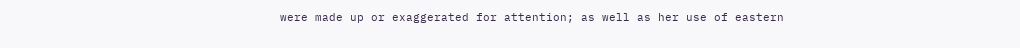were made up or exaggerated for attention; as well as her use of eastern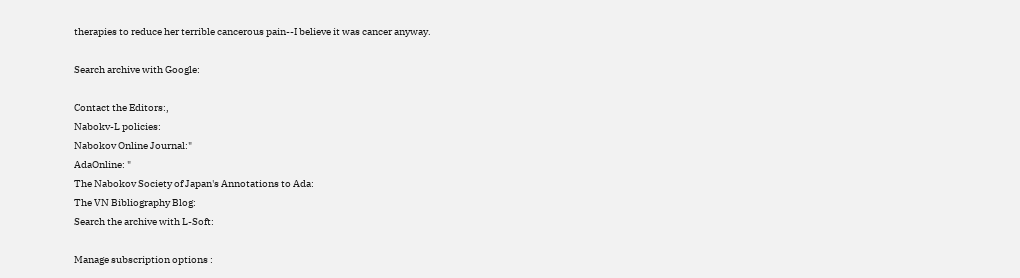therapies to reduce her terrible cancerous pain--I believe it was cancer anyway.

Search archive with Google:

Contact the Editors:,
Nabokv-L policies:
Nabokov Online Journal:"
AdaOnline: "
The Nabokov Society of Japan's Annotations to Ada:
The VN Bibliography Blog:
Search the archive with L-Soft:

Manage subscription options :